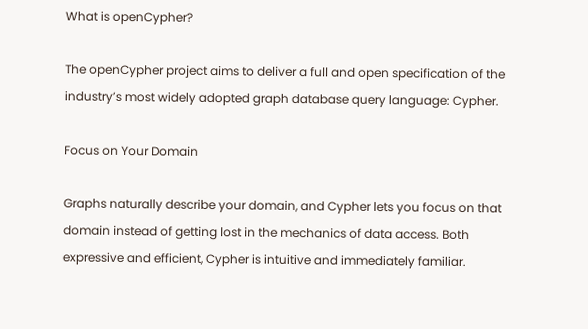What is openCypher?

The openCypher project aims to deliver a full and open specification of the industry’s most widely adopted graph database query language: Cypher.

Focus on Your Domain

Graphs naturally describe your domain, and Cypher lets you focus on that domain instead of getting lost in the mechanics of data access. Both expressive and efficient, Cypher is intuitive and immediately familiar.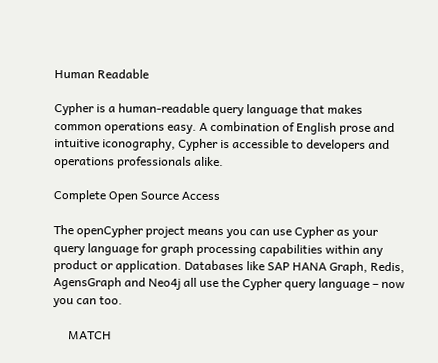Human Readable

Cypher is a human-readable query language that makes common operations easy. A combination of English prose and intuitive iconography, Cypher is accessible to developers and operations professionals alike.

Complete Open Source Access

The openCypher project means you can use Cypher as your query language for graph processing capabilities within any product or application. Databases like SAP HANA Graph, Redis, AgensGraph and Neo4j all use the Cypher query language – now you can too.

     MATCH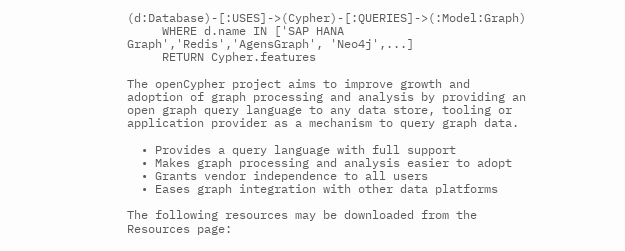(d:Database)-[:USES]->(Cypher)-[:QUERIES]->(:Model:Graph)
     WHERE d.name IN ['SAP HANA Graph','Redis','AgensGraph', 'Neo4j',...]
     RETURN Cypher.features

The openCypher project aims to improve growth and adoption of graph processing and analysis by providing an open graph query language to any data store, tooling or application provider as a mechanism to query graph data.

  • Provides a query language with full support
  • Makes graph processing and analysis easier to adopt
  • Grants vendor independence to all users
  • Eases graph integration with other data platforms

The following resources may be downloaded from the Resources page: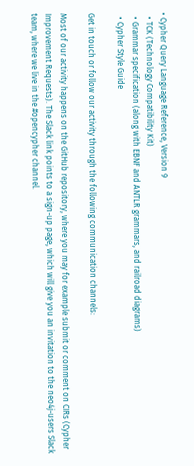• Cypher Query Language Reference, Version 9
  • TCK (Technology Compatibility Kit)
  • Grammar specification (along with EBNF and ANTLR grammars, and railroad diagrams)
  • Cypher Style Guide

Get in touch or follow our activity through the following communication channels:

Most of our activity happens on the GitHub repository, where you may for example submit or comment on CIRs (Cypher Improvement Requests). The Slack link points to a sign-up page, which will give you an invitation to the neo4j-users Slack team, where we live in the #opencypher channel.